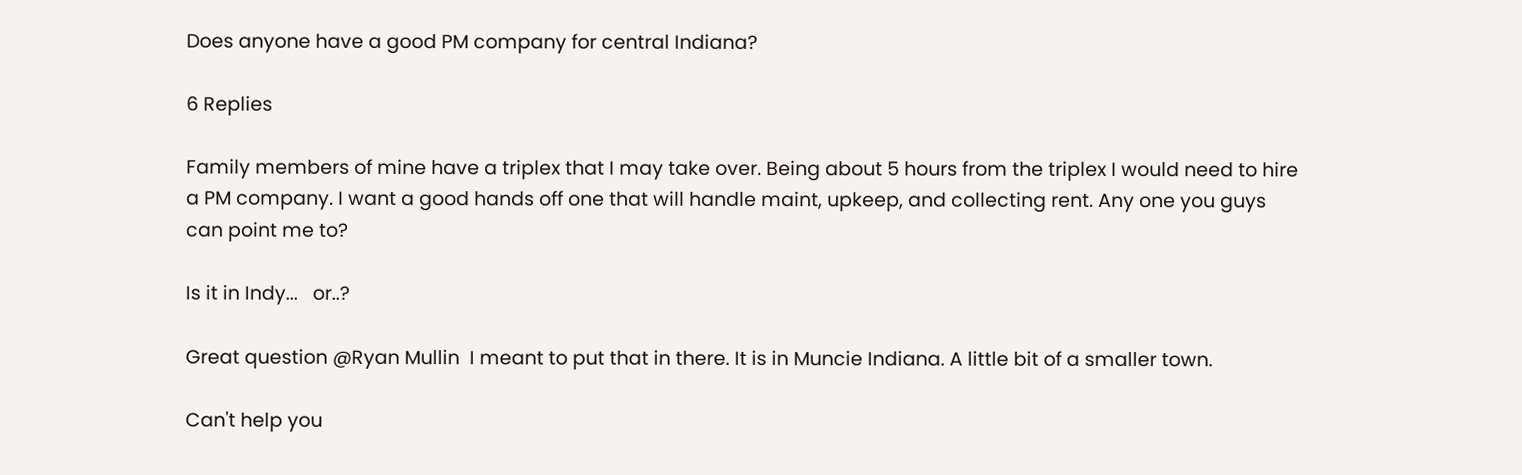Does anyone have a good PM company for central Indiana?

6 Replies

Family members of mine have a triplex that I may take over. Being about 5 hours from the triplex I would need to hire a PM company. I want a good hands off one that will handle maint, upkeep, and collecting rent. Any one you guys can point me to?

Is it in Indy...   or..?

Great question @Ryan Mullin  I meant to put that in there. It is in Muncie Indiana. A little bit of a smaller town.

Can't help you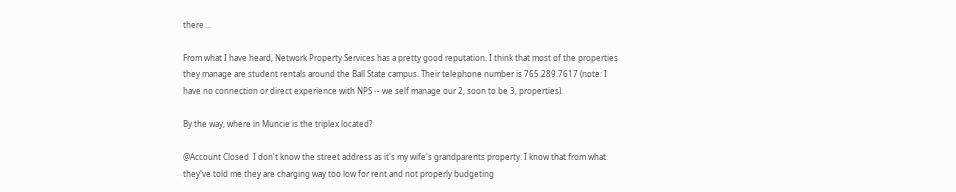there...

From what I have heard, Network Property Services has a pretty good reputation. I think that most of the properties they manage are student rentals around the Ball State campus. Their telephone number is 765.289.7617 (note: I have no connection or direct experience with NPS -- we self manage our 2, soon to be 3, properties).

By the way, where in Muncie is the triplex located?

@Account Closed  I don't know the street address as it's my wife's grandparents property. I know that from what they've told me they are charging way too low for rent and not properly budgeting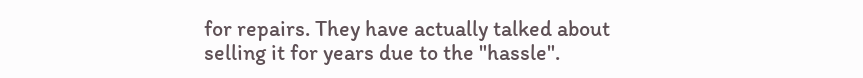for repairs. They have actually talked about selling it for years due to the "hassle".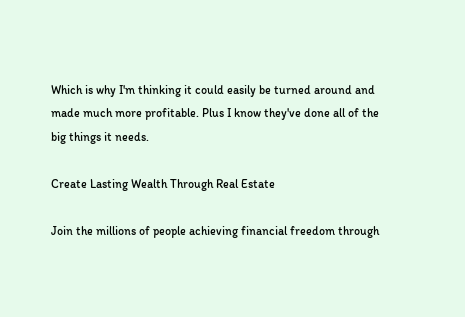Which is why I'm thinking it could easily be turned around and made much more profitable. Plus I know they've done all of the big things it needs.

Create Lasting Wealth Through Real Estate

Join the millions of people achieving financial freedom through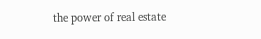the power of real estate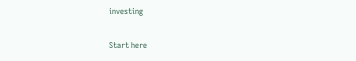investing

Start here